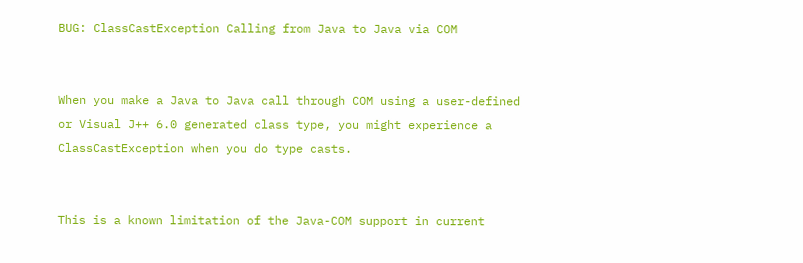BUG: ClassCastException Calling from Java to Java via COM


When you make a Java to Java call through COM using a user-defined or Visual J++ 6.0 generated class type, you might experience a ClassCastException when you do type casts.


This is a known limitation of the Java-COM support in current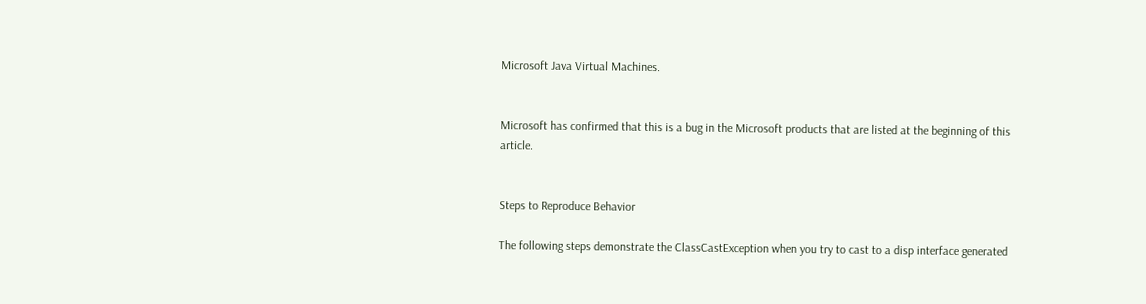Microsoft Java Virtual Machines.


Microsoft has confirmed that this is a bug in the Microsoft products that are listed at the beginning of this article.


Steps to Reproduce Behavior

The following steps demonstrate the ClassCastException when you try to cast to a disp interface generated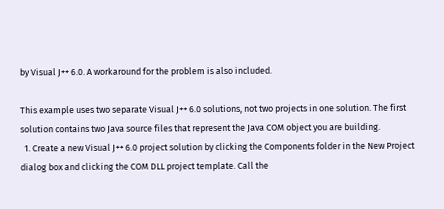by Visual J++ 6.0. A workaround for the problem is also included.

This example uses two separate Visual J++ 6.0 solutions, not two projects in one solution. The first solution contains two Java source files that represent the Java COM object you are building.
  1. Create a new Visual J++ 6.0 project solution by clicking the Components folder in the New Project dialog box and clicking the COM DLL project template. Call the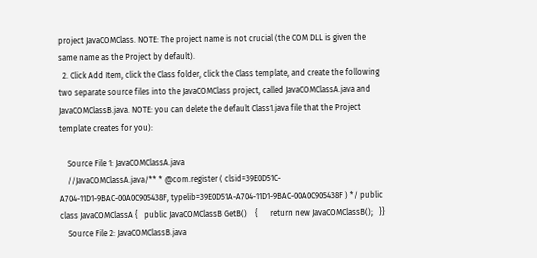project JavaCOMClass. NOTE: The project name is not crucial (the COM DLL is given the same name as the Project by default).
  2. Click Add Item, click the Class folder, click the Class template, and create the following two separate source files into the JavaCOMClass project, called JavaCOMClassA.java and JavaCOMClassB.java. NOTE: you can delete the default Class1.java file that the Project template creates for you):

    Source File 1: JavaCOMClassA.java
    //JavaCOMClassA.java/** * @com.register ( clsid=39E0D51C-A704-11D1-9BAC-00A0C905438F, typelib=39E0D51A-A704-11D1-9BAC-00A0C905438F ) */ public class JavaCOMClassA {   public JavaCOMClassB GetB()    {      return new JavaCOMClassB();   }}
    Source File 2: JavaCOMClassB.java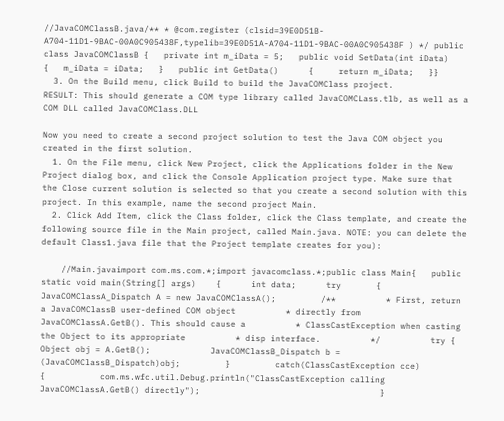//JavaCOMClassB.java/** * @com.register (clsid=39E0D51B-A704-11D1-9BAC-00A0C905438F,typelib=39E0D51A-A704-11D1-9BAC-00A0C905438F ) */ public class JavaCOMClassB {   private int m_iData = 5;   public void SetData(int iData)    {   m_iData = iData;   }   public int GetData()      {     return m_iData;   }}
  3. On the Build menu, click Build to build the JavaCOMClass project.
RESULT: This should generate a COM type library called JavaCOMCLass.tlb, as well as a COM DLL called JavaCOMClass.DLL

Now you need to create a second project solution to test the Java COM object you created in the first solution.
  1. On the File menu, click New Project, click the Applications folder in the New Project dialog box, and click the Console Application project type. Make sure that the Close current solution is selected so that you create a second solution with this project. In this example, name the second project Main.
  2. Click Add Item, click the Class folder, click the Class template, and create the following source file in the Main project, called Main.java. NOTE: you can delete the default Class1.java file that the Project template creates for you):

    //Main.javaimport com.ms.com.*;import javacomclass.*;public class Main{   public static void main(String[] args)    {      int data;      try       {         JavaCOMClassA_Dispatch A = new JavaCOMClassA();         /**          * First, return a JavaCOMClassB user-defined COM object          * directly from JavaCOMClassA.GetB(). This should cause a          * ClassCastException when casting the Object to its appropriate          * disp interface.          */          try {            Object obj = A.GetB();            JavaCOMClassB_Dispatch b = (JavaCOMClassB_Dispatch)obj;         }         catch(ClassCastException cce)          {           com.ms.wfc.util.Debug.println("ClassCastException calling JavaCOMClassA.GetB() directly");                                    }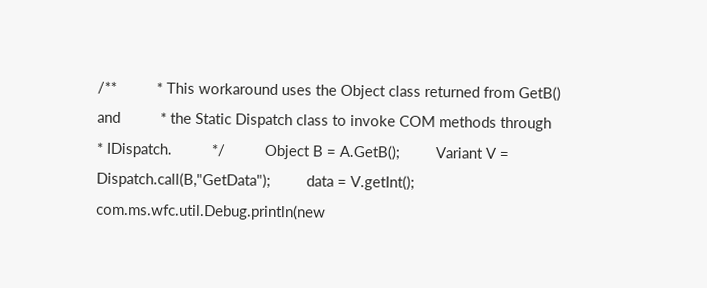/**          * This workaround uses the Object class returned from GetB() and          * the Static Dispatch class to invoke COM methods through            * IDispatch.          */          Object B = A.GetB();         Variant V = Dispatch.call(B,"GetData");         data = V.getInt();         com.ms.wfc.util.Debug.println(new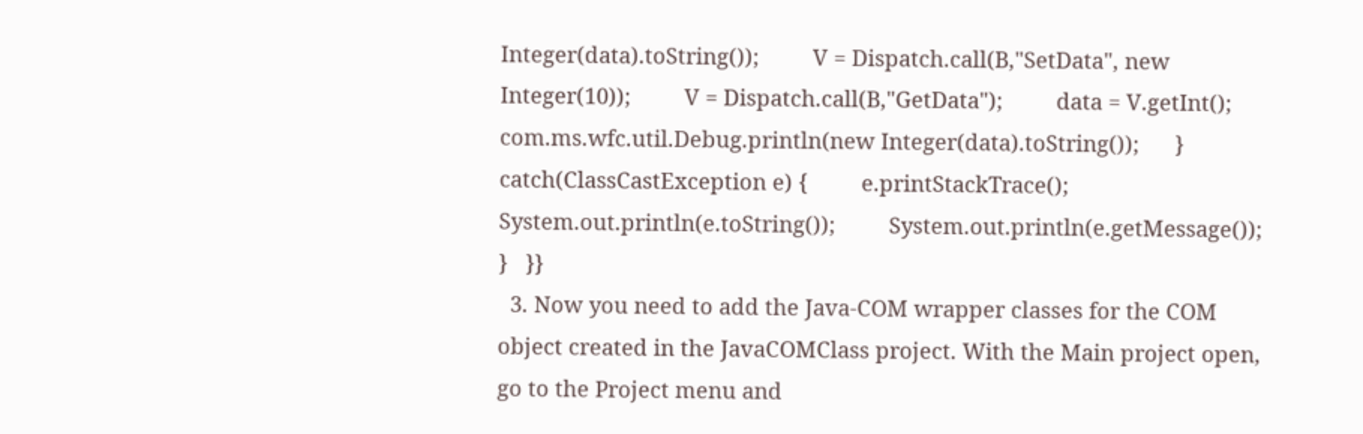Integer(data).toString());         V = Dispatch.call(B,"SetData", new Integer(10));         V = Dispatch.call(B,"GetData");         data = V.getInt();         com.ms.wfc.util.Debug.println(new Integer(data).toString());      } catch(ClassCastException e) {         e.printStackTrace();         System.out.println(e.toString());         System.out.println(e.getMessage());         }   }}
  3. Now you need to add the Java-COM wrapper classes for the COM object created in the JavaCOMClass project. With the Main project open, go to the Project menu and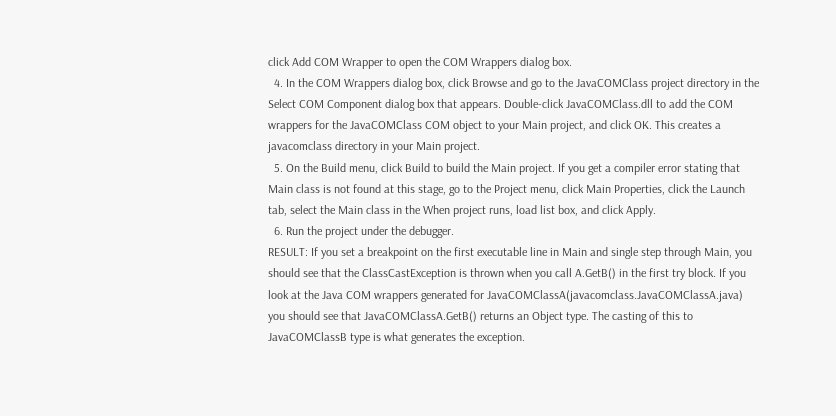click Add COM Wrapper to open the COM Wrappers dialog box.
  4. In the COM Wrappers dialog box, click Browse and go to the JavaCOMClass project directory in the Select COM Component dialog box that appears. Double-click JavaCOMClass.dll to add the COM wrappers for the JavaCOMClass COM object to your Main project, and click OK. This creates a javacomclass directory in your Main project.
  5. On the Build menu, click Build to build the Main project. If you get a compiler error stating that Main class is not found at this stage, go to the Project menu, click Main Properties, click the Launch tab, select the Main class in the When project runs, load list box, and click Apply.
  6. Run the project under the debugger.
RESULT: If you set a breakpoint on the first executable line in Main and single step through Main, you should see that the ClassCastException is thrown when you call A.GetB() in the first try block. If you look at the Java COM wrappers generated for JavaCOMClassA(javacomclass.JavaCOMClassA.java) you should see that JavaCOMClassA.GetB() returns an Object type. The casting of this to JavaCOMClassB type is what generates the exception.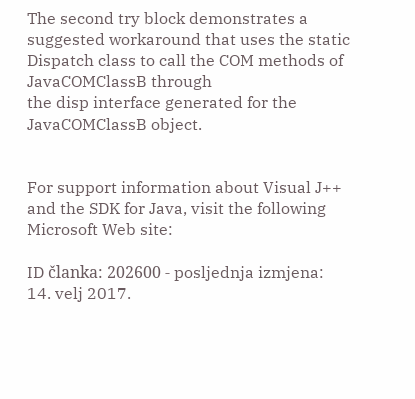The second try block demonstrates a suggested workaround that uses the static Dispatch class to call the COM methods of JavaCOMClassB through
the disp interface generated for the JavaCOMClassB object.


For support information about Visual J++ and the SDK for Java, visit the following Microsoft Web site:

ID članka: 202600 - posljednja izmjena: 14. velj 2017.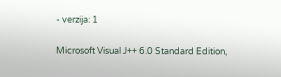- verzija: 1

Microsoft Visual J++ 6.0 Standard Edition,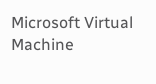Microsoft Virtual Machine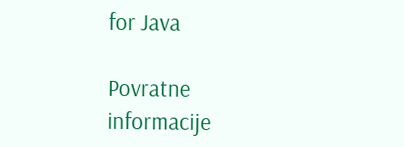for Java

Povratne informacije